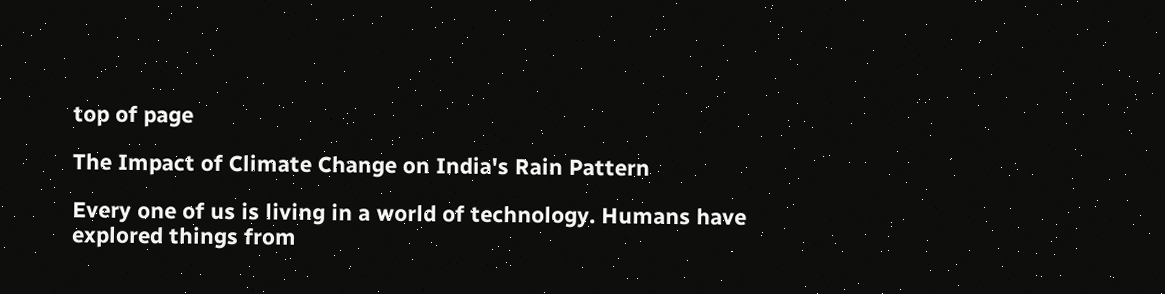top of page

The Impact of Climate Change on India's Rain Pattern

Every one of us is living in a world of technology. Humans have explored things from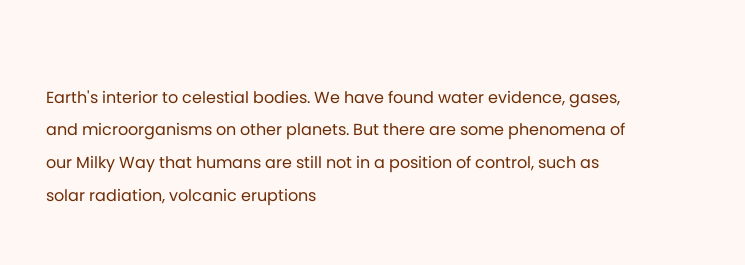Earth's interior to celestial bodies. We have found water evidence, gases, and microorganisms on other planets. But there are some phenomena of our Milky Way that humans are still not in a position of control, such as solar radiation, volcanic eruptions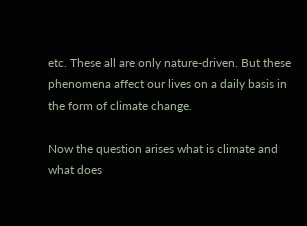etc. These all are only nature-driven. But these phenomena affect our lives on a daily basis in the form of climate change.

Now the question arises what is climate and what does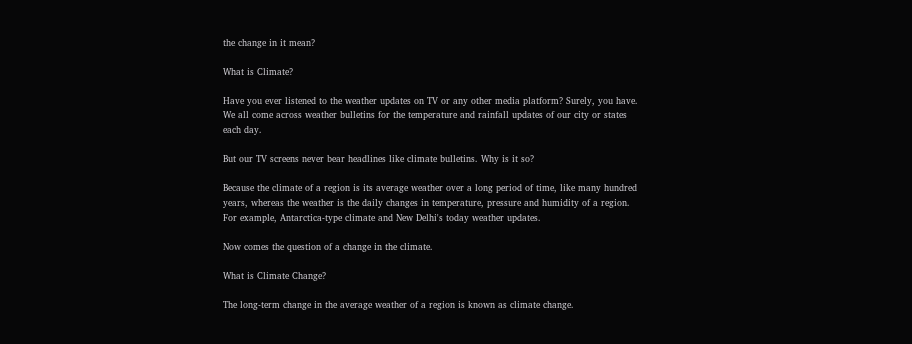the change in it mean?

What is Climate?

Have you ever listened to the weather updates on TV or any other media platform? Surely, you have. We all come across weather bulletins for the temperature and rainfall updates of our city or states each day.

But our TV screens never bear headlines like climate bulletins. Why is it so?

Because the climate of a region is its average weather over a long period of time, like many hundred years, whereas the weather is the daily changes in temperature, pressure and humidity of a region. For example, Antarctica-type climate and New Delhi's today weather updates.

Now comes the question of a change in the climate.

What is Climate Change?

The long-term change in the average weather of a region is known as climate change.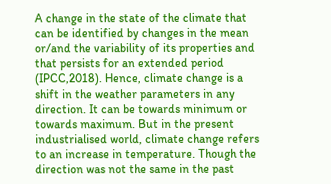A change in the state of the climate that can be identified by changes in the mean or/and the variability of its properties and that persists for an extended period (IPCC,2018). Hence, climate change is a shift in the weather parameters in any direction. It can be towards minimum or towards maximum. But in the present industrialised world, climate change refers to an increase in temperature. Though the direction was not the same in the past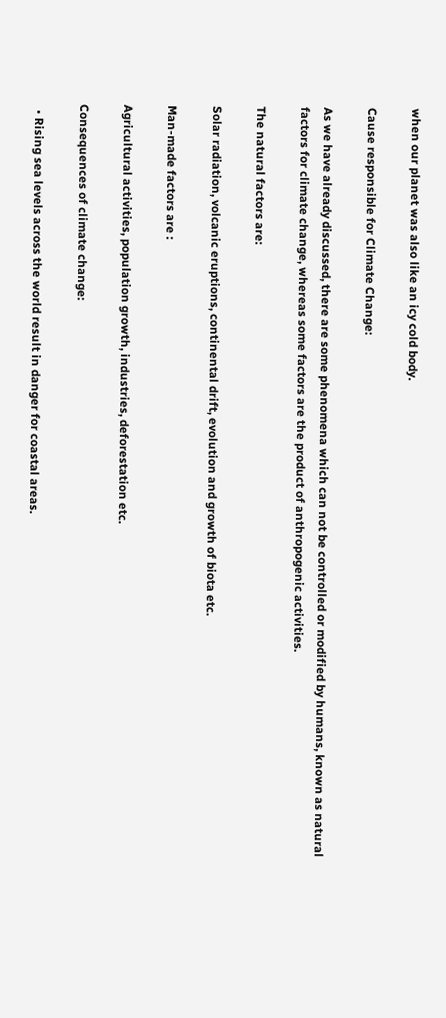when our planet was also like an icy cold body.

Cause responsible for Climate Change:

As we have already discussed, there are some phenomena which can not be controlled or modified by humans, known as natural factors for climate change, whereas some factors are the product of anthropogenic activities.

The natural factors are:

Solar radiation, volcanic eruptions, continental drift, evolution and growth of biota etc.

Man-made factors are :

Agricultural activities, population growth, industries, deforestation etc.

Consequences of climate change:

  • Rising sea levels across the world result in danger for coastal areas.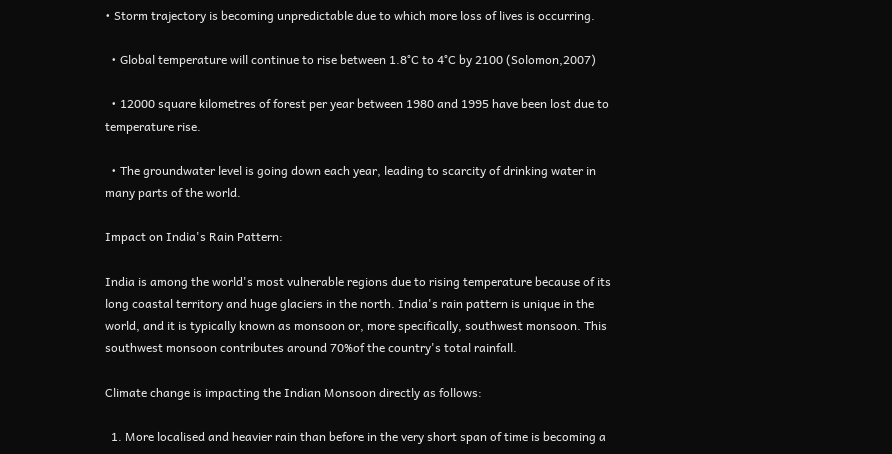• Storm trajectory is becoming unpredictable due to which more loss of lives is occurring.

  • Global temperature will continue to rise between 1.8°C to 4°C by 2100 (Solomon,2007)

  • 12000 square kilometres of forest per year between 1980 and 1995 have been lost due to temperature rise.

  • The groundwater level is going down each year, leading to scarcity of drinking water in many parts of the world.

Impact on India's Rain Pattern:

India is among the world's most vulnerable regions due to rising temperature because of its long coastal territory and huge glaciers in the north. India's rain pattern is unique in the world, and it is typically known as monsoon or, more specifically, southwest monsoon. This southwest monsoon contributes around 70%of the country's total rainfall.

Climate change is impacting the Indian Monsoon directly as follows:

  1. More localised and heavier rain than before in the very short span of time is becoming a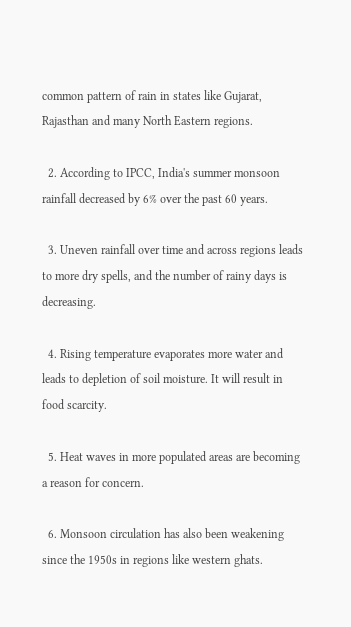common pattern of rain in states like Gujarat, Rajasthan and many North Eastern regions.

  2. According to IPCC, India's summer monsoon rainfall decreased by 6% over the past 60 years.

  3. Uneven rainfall over time and across regions leads to more dry spells, and the number of rainy days is decreasing.

  4. Rising temperature evaporates more water and leads to depletion of soil moisture. It will result in food scarcity.

  5. Heat waves in more populated areas are becoming a reason for concern.

  6. Monsoon circulation has also been weakening since the 1950s in regions like western ghats.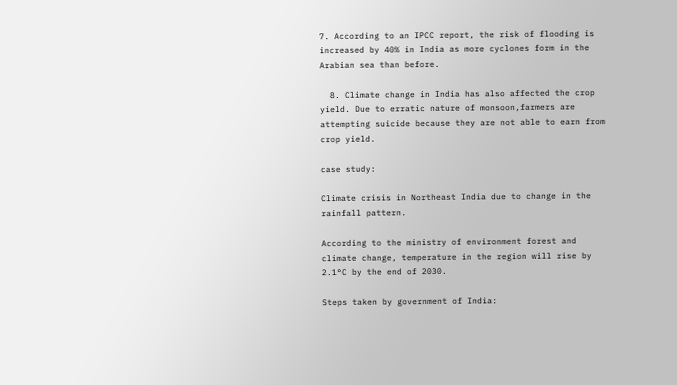7. According to an IPCC report, the risk of flooding is increased by 40% in India as more cyclones form in the Arabian sea than before.

  8. Climate change in India has also affected the crop yield. Due to erratic nature of monsoon,farmers are attempting suicide because they are not able to earn from crop yield.

case study:

Climate crisis in Northeast India due to change in the rainfall pattern.

According to the ministry of environment forest and climate change, temperature in the region will rise by 2.1°C by the end of 2030.

Steps taken by government of India: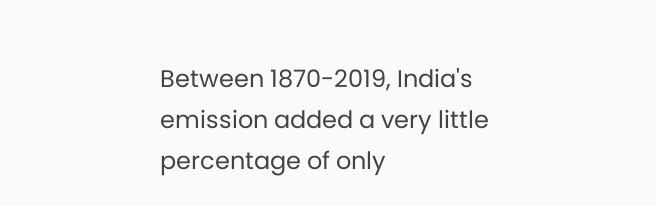Between 1870-2019, India's emission added a very little percentage of only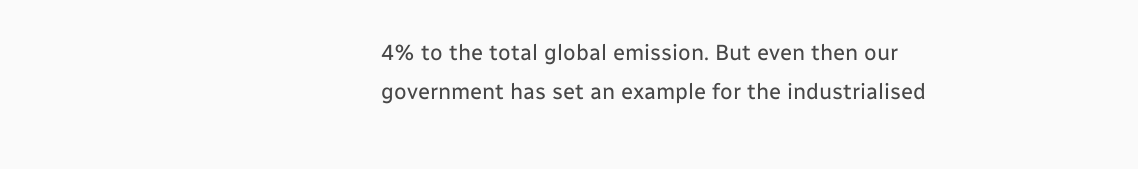4% to the total global emission. But even then our government has set an example for the industrialised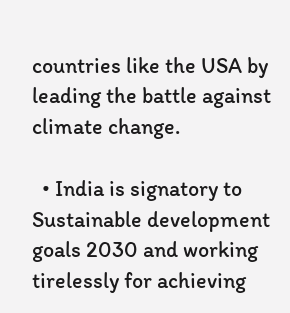countries like the USA by leading the battle against climate change.

  • India is signatory to Sustainable development goals 2030 and working tirelessly for achieving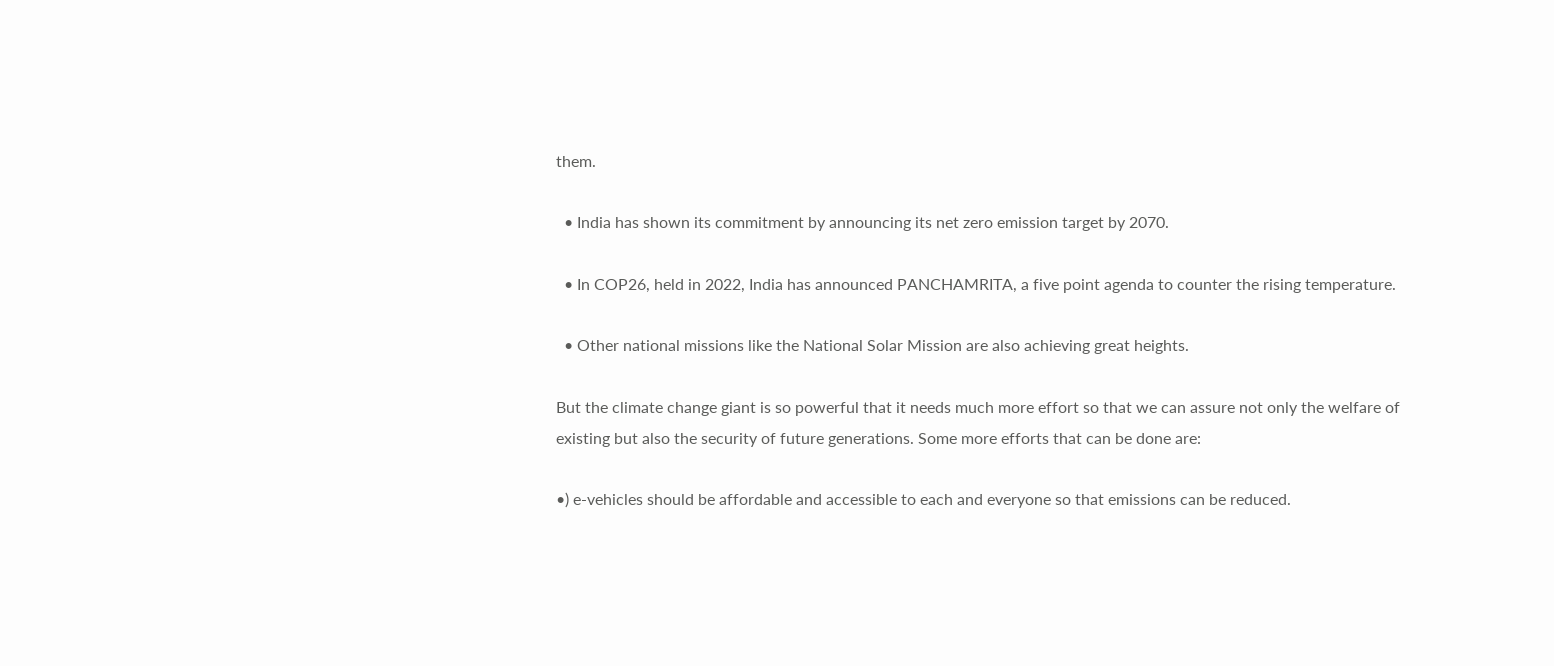them.

  • India has shown its commitment by announcing its net zero emission target by 2070.

  • In COP26, held in 2022, India has announced PANCHAMRITA, a five point agenda to counter the rising temperature.

  • Other national missions like the National Solar Mission are also achieving great heights.

But the climate change giant is so powerful that it needs much more effort so that we can assure not only the welfare of existing but also the security of future generations. Some more efforts that can be done are:

•) e-vehicles should be affordable and accessible to each and everyone so that emissions can be reduced.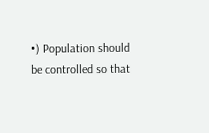•) Population should be controlled so that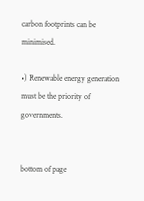carbon footprints can be minimised.

•) Renewable energy generation must be the priority of governments.


bottom of page